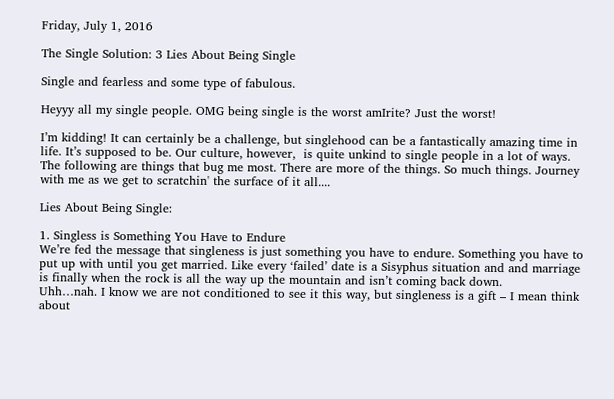Friday, July 1, 2016

The Single Solution: 3 Lies About Being Single

Single and fearless and some type of fabulous.

Heyyy all my single people. OMG being single is the worst amIrite? Just the worst!

I’m kidding! It can certainly be a challenge, but singlehood can be a fantastically amazing time in life. It’s supposed to be. Our culture, however,  is quite unkind to single people in a lot of ways. The following are things that bug me most. There are more of the things. So much things. Journey with me as we get to scratchin' the surface of it all....

Lies About Being Single:

1. Singless is Something You Have to Endure
We’re fed the message that singleness is just something you have to endure. Something you have to put up with until you get married. Like every ‘failed’ date is a Sisyphus situation and and marriage is finally when the rock is all the way up the mountain and isn’t coming back down.
Uhh…nah. I know we are not conditioned to see it this way, but singleness is a gift – I mean think about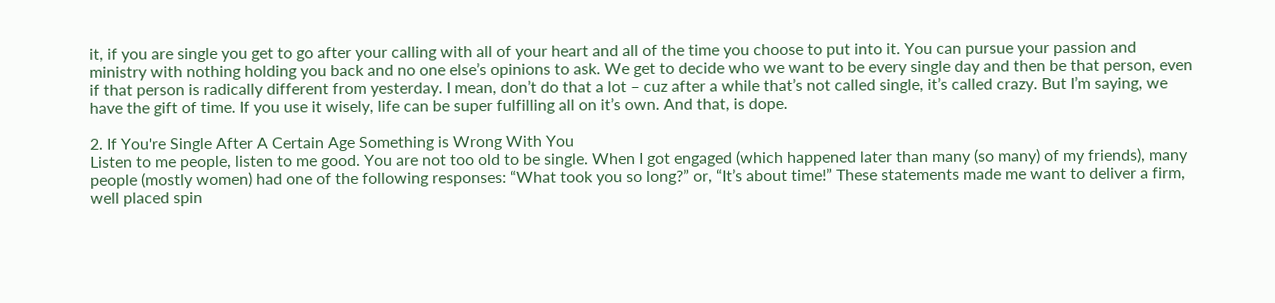it, if you are single you get to go after your calling with all of your heart and all of the time you choose to put into it. You can pursue your passion and ministry with nothing holding you back and no one else’s opinions to ask. We get to decide who we want to be every single day and then be that person, even if that person is radically different from yesterday. I mean, don’t do that a lot – cuz after a while that’s not called single, it’s called crazy. But I’m saying, we have the gift of time. If you use it wisely, life can be super fulfilling all on it’s own. And that, is dope.

2. If You're Single After A Certain Age Something is Wrong With You
Listen to me people, listen to me good. You are not too old to be single. When I got engaged (which happened later than many (so many) of my friends), many people (mostly women) had one of the following responses: “What took you so long?” or, “It’s about time!” These statements made me want to deliver a firm, well placed spin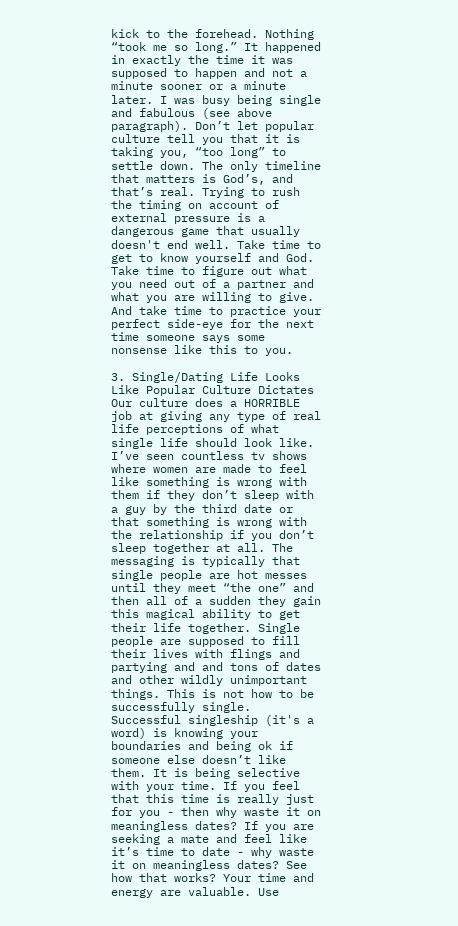kick to the forehead. Nothing “took me so long.” It happened in exactly the time it was supposed to happen and not a minute sooner or a minute later. I was busy being single and fabulous (see above paragraph). Don’t let popular culture tell you that it is taking you, “too long” to settle down. The only timeline that matters is God’s, and that’s real. Trying to rush the timing on account of external pressure is a dangerous game that usually doesn't end well. Take time to get to know yourself and God. Take time to figure out what you need out of a partner and what you are willing to give. And take time to practice your perfect side-eye for the next time someone says some nonsense like this to you.

3. Single/Dating Life Looks Like Popular Culture Dictates
Our culture does a HORRIBLE job at giving any type of real life perceptions of what single life should look like. I’ve seen countless tv shows where women are made to feel like something is wrong with them if they don’t sleep with a guy by the third date or that something is wrong with the relationship if you don’t sleep together at all. The messaging is typically that single people are hot messes until they meet “the one” and then all of a sudden they gain this magical ability to get their life together. Single people are supposed to fill their lives with flings and partying and and tons of dates and other wildly unimportant things. This is not how to be successfully single. Successful singleship (it's a word) is knowing your boundaries and being ok if someone else doesn’t like them. It is being selective with your time. If you feel that this time is really just for you - then why waste it on meaningless dates? If you are seeking a mate and feel like it’s time to date - why waste it on meaningless dates? See how that works? Your time and energy are valuable. Use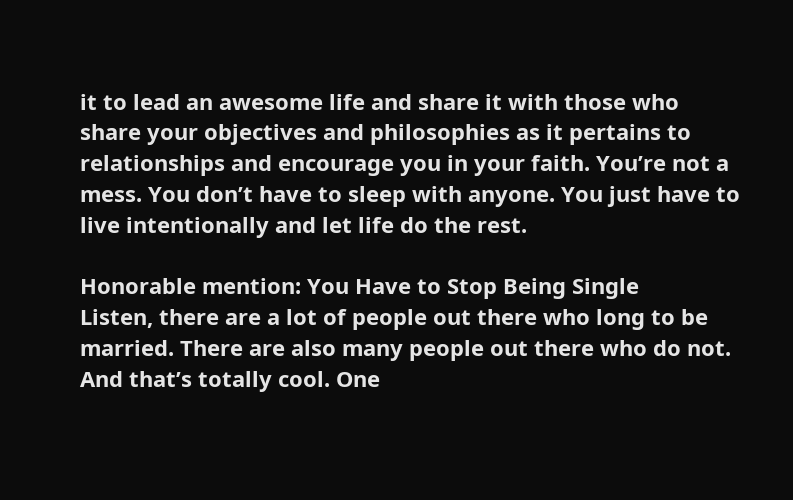it to lead an awesome life and share it with those who share your objectives and philosophies as it pertains to relationships and encourage you in your faith. You’re not a mess. You don’t have to sleep with anyone. You just have to live intentionally and let life do the rest.

Honorable mention: You Have to Stop Being Single
Listen, there are a lot of people out there who long to be married. There are also many people out there who do not. And that’s totally cool. One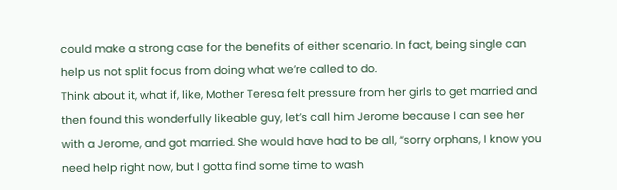could make a strong case for the benefits of either scenario. In fact, being single can help us not split focus from doing what we’re called to do.
Think about it, what if, like, Mother Teresa felt pressure from her girls to get married and then found this wonderfully likeable guy, let’s call him Jerome because I can see her with a Jerome, and got married. She would have had to be all, “sorry orphans, I know you need help right now, but I gotta find some time to wash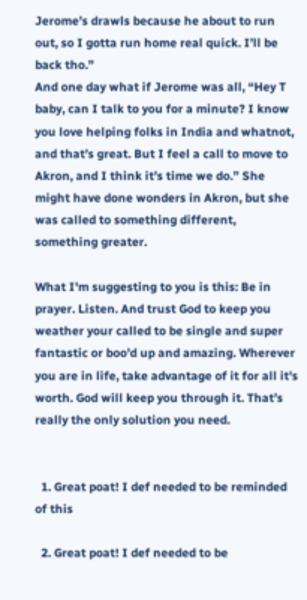Jerome’s drawls because he about to run out, so I gotta run home real quick. I’ll be back tho.”
And one day what if Jerome was all, “Hey T baby, can I talk to you for a minute? I know you love helping folks in India and whatnot, and that’s great. But I feel a call to move to Akron, and I think it’s time we do.” She might have done wonders in Akron, but she was called to something different, something greater.

What I'm suggesting to you is this: Be in prayer. Listen. And trust God to keep you weather your called to be single and super fantastic or boo’d up and amazing. Wherever you are in life, take advantage of it for all it's worth. God will keep you through it. That’s really the only solution you need.


  1. Great poat! I def needed to be reminded of this

  2. Great poat! I def needed to be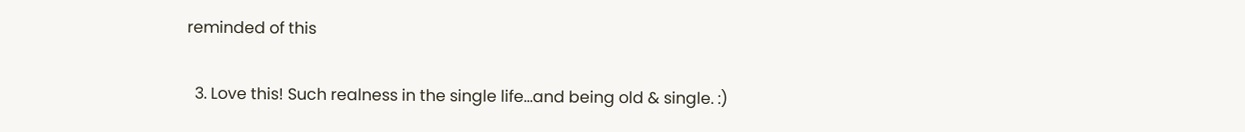reminded of this

  3. Love this! Such realness in the single life...and being old & single. :)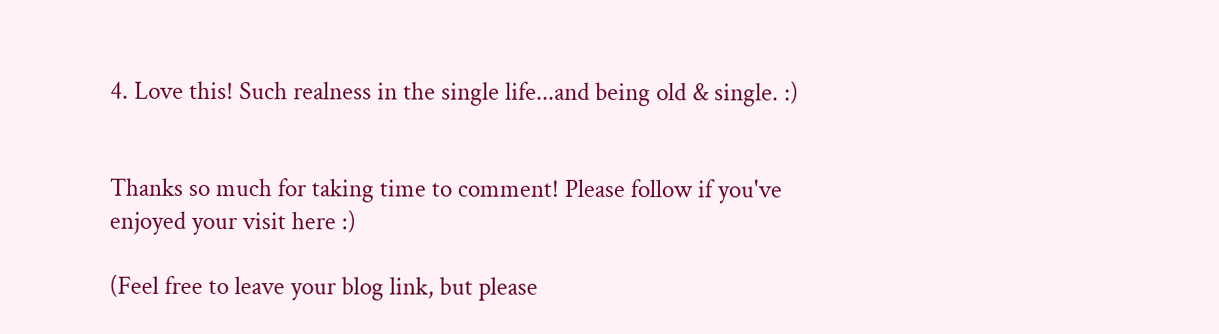4. Love this! Such realness in the single life...and being old & single. :)


Thanks so much for taking time to comment! Please follow if you've enjoyed your visit here :)

(Feel free to leave your blog link, but please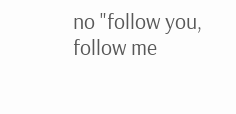no "follow you, follow me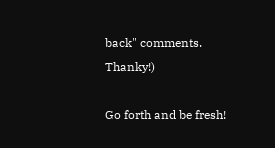back" comments. Thanky!)

Go forth and be fresh!